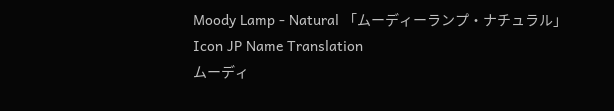Moody Lamp - Natural 「ムーディーランプ・ナチュラル」
Icon JP Name Translation
ムーディ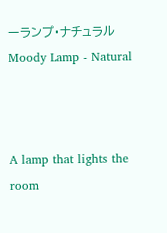ーランプ・ナチュラル Moody Lamp - Natural



A lamp that lights the room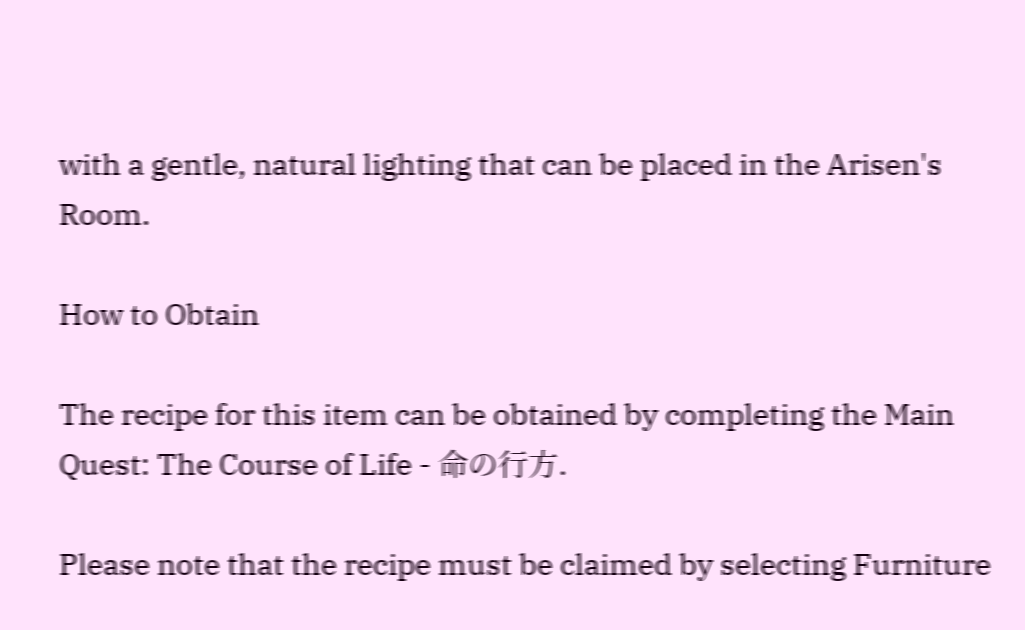with a gentle, natural lighting that can be placed in the Arisen's Room.

How to Obtain

The recipe for this item can be obtained by completing the Main Quest: The Course of Life - 命の行方.

Please note that the recipe must be claimed by selecting Furniture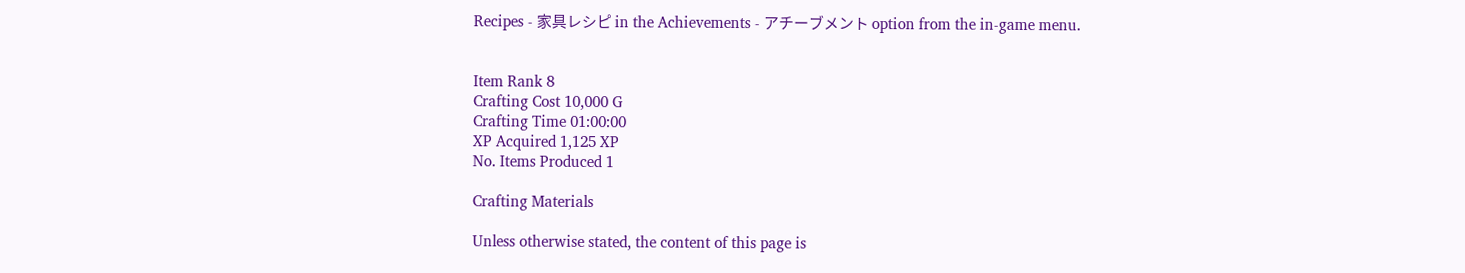Recipes - 家具レシピ in the Achievements - アチーブメント option from the in-game menu.


Item Rank 8
Crafting Cost 10,000 G
Crafting Time 01:00:00
XP Acquired 1,125 XP
No. Items Produced 1

Crafting Materials

Unless otherwise stated, the content of this page is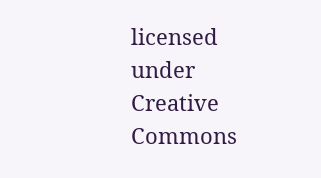licensed under Creative Commons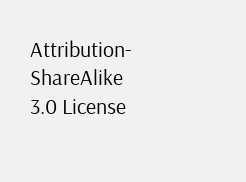Attribution-ShareAlike 3.0 License